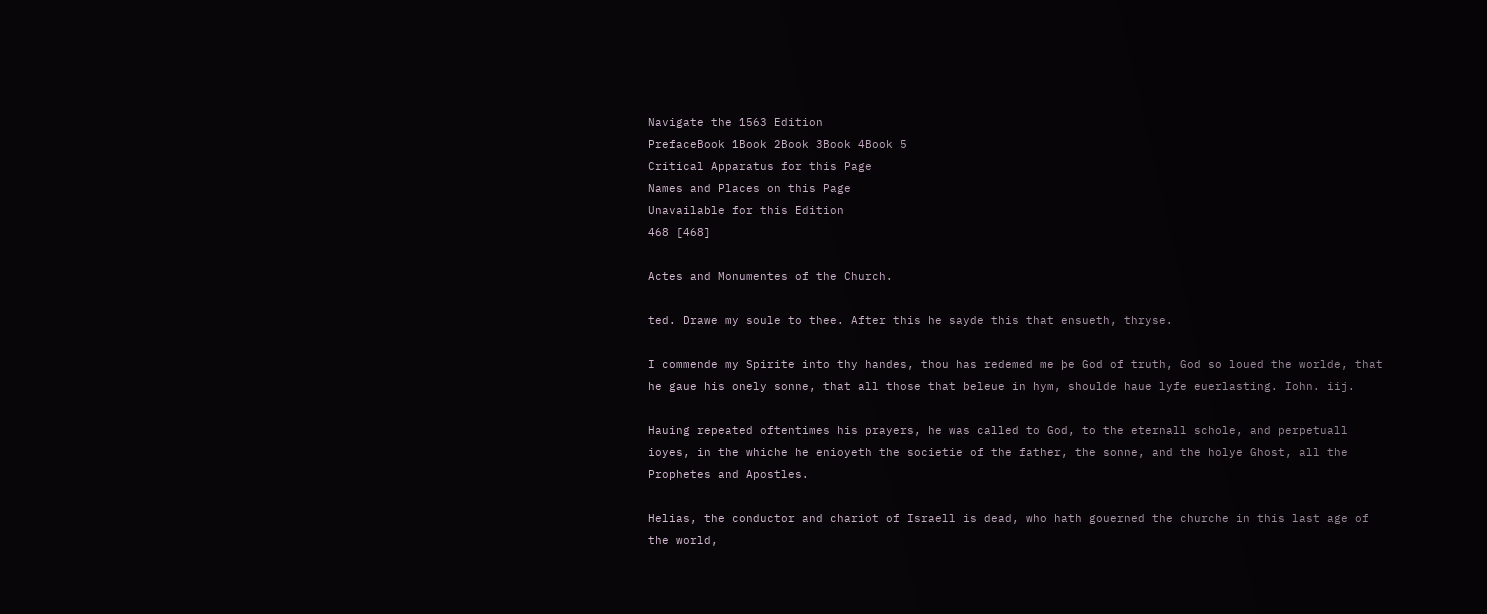Navigate the 1563 Edition
PrefaceBook 1Book 2Book 3Book 4Book 5
Critical Apparatus for this Page
Names and Places on this Page
Unavailable for this Edition
468 [468]

Actes and Monumentes of the Church.

ted. Drawe my soule to thee. After this he sayde this that ensueth, thryse.

I commende my Spirite into thy handes, thou has redemed me þe God of truth, God so loued the worlde, that he gaue his onely sonne, that all those that beleue in hym, shoulde haue lyfe euerlasting. Iohn. iij.

Hauing repeated oftentimes his prayers, he was called to God, to the eternall schole, and perpetuall ioyes, in the whiche he enioyeth the societie of the father, the sonne, and the holye Ghost, all the Prophetes and Apostles.

Helias, the conductor and chariot of Israell is dead, who hath gouerned the churche in this last age of the world,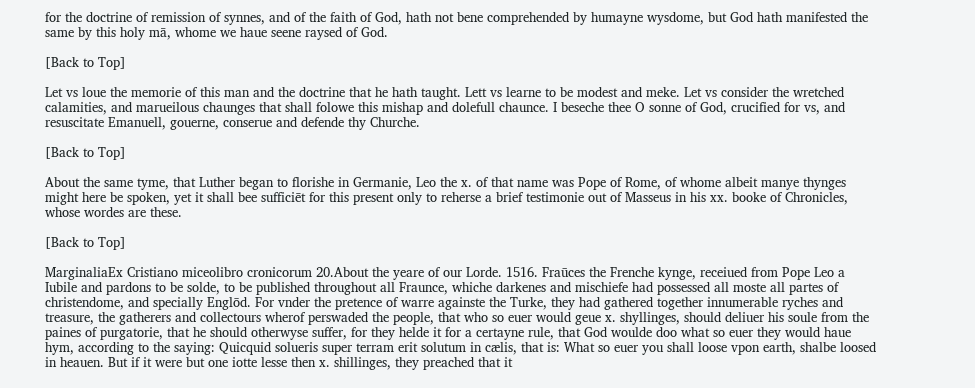for the doctrine of remission of synnes, and of the faith of God, hath not bene comprehended by humayne wysdome, but God hath manifested the same by this holy mā, whome we haue seene raysed of God.

[Back to Top]

Let vs loue the memorie of this man and the doctrine that he hath taught. Lett vs learne to be modest and meke. Let vs consider the wretched calamities, and marueilous chaunges that shall folowe this mishap and dolefull chaunce. I beseche thee O sonne of God, crucified for vs, and resuscitate Emanuell, gouerne, conserue and defende thy Churche.

[Back to Top]

About the same tyme, that Luther began to florishe in Germanie, Leo the x. of that name was Pope of Rome, of whome albeit manye thynges might here be spoken, yet it shall bee sufficiēt for this present only to reherse a brief testimonie out of Masseus in his xx. booke of Chronicles, whose wordes are these.

[Back to Top]

MarginaliaEx Cristiano miceolibro cronicorum 20.About the yeare of our Lorde. 1516. Fraūces the Frenche kynge, receiued from Pope Leo a Iubile and pardons to be solde, to be published throughout all Fraunce, whiche darkenes and mischiefe had possessed all moste all partes of christendome, and specially Englōd. For vnder the pretence of warre againste the Turke, they had gathered together innumerable ryches and treasure, the gatherers and collectours wherof perswaded the people, that who so euer would geue x. shyllinges, should deliuer his soule from the paines of purgatorie, that he should otherwyse suffer, for they helde it for a certayne rule, that God woulde doo what so euer they would haue hym, according to the saying: Quicquid solueris super terram erit solutum in cælis, that is: What so euer you shall loose vpon earth, shalbe loosed in heauen. But if it were but one iotte lesse then x. shillinges, they preached that it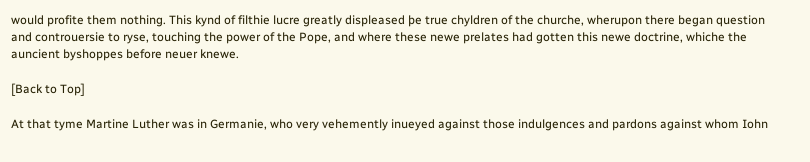would profite them nothing. This kynd of filthie lucre greatly displeased þe true chyldren of the churche, wherupon there began question and controuersie to ryse, touching the power of the Pope, and where these newe prelates had gotten this newe doctrine, whiche the auncient byshoppes before neuer knewe.

[Back to Top]

At that tyme Martine Luther was in Germanie, who very vehemently inueyed against those indulgences and pardons against whom Iohn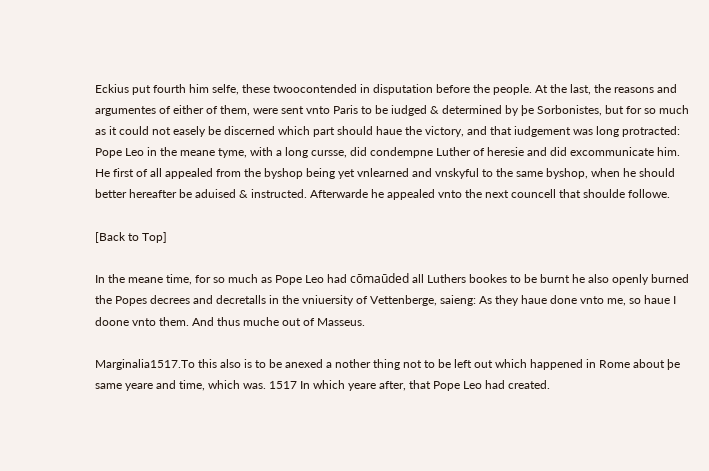Eckius put fourth him selfe, these twoocontended in disputation before the people. At the last, the reasons and argumentes of either of them, were sent vnto Paris to be iudged & determined by þe Sorbonistes, but for so much as it could not easely be discerned which part should haue the victory, and that iudgement was long protracted: Pope Leo in the meane tyme, with a long cursse, did condempne Luther of heresie and did excommunicate him. He first of all appealed from the byshop being yet vnlearned and vnskyful to the same byshop, when he should better hereafter be aduised & instructed. Afterwarde he appealed vnto the next councell that shoulde followe.

[Back to Top]

In the meane time, for so much as Pope Leo had cōmaūded all Luthers bookes to be burnt he also openly burned the Popes decrees and decretalls in the vniuersity of Vettenberge, saieng: As they haue done vnto me, so haue I doone vnto them. And thus muche out of Masseus.

Marginalia1517.To this also is to be anexed a nother thing not to be left out which happened in Rome about þe same yeare and time, which was. 1517 In which yeare after, that Pope Leo had created.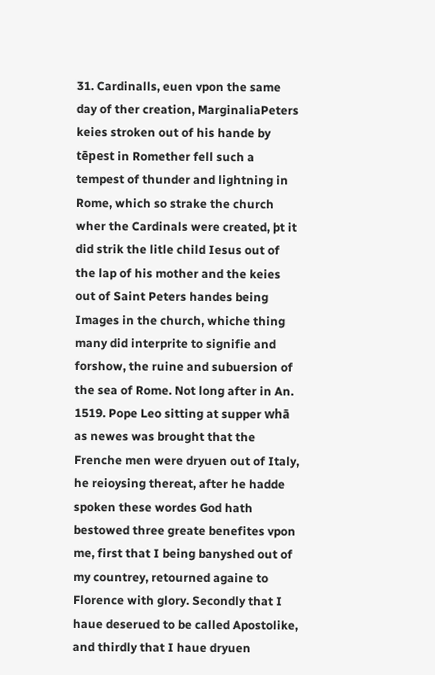31. Cardinalls, euen vpon the same day of ther creation, MarginaliaPeters keies stroken out of his hande by tēpest in Romether fell such a tempest of thunder and lightning in Rome, which so strake the church wher the Cardinals were created, þt it did strik the litle child Iesus out of the lap of his mother and the keies out of Saint Peters handes being Images in the church, whiche thing many did interprite to signifie and forshow, the ruine and subuersion of the sea of Rome. Not long after in An. 1519. Pope Leo sitting at supper whā as newes was brought that the Frenche men were dryuen out of Italy, he reioysing thereat, after he hadde spoken these wordes God hath bestowed three greate benefites vpon me, first that I being banyshed out of my countrey, retourned againe to Florence with glory. Secondly that I haue deserued to be called Apostolike, and thirdly that I haue dryuen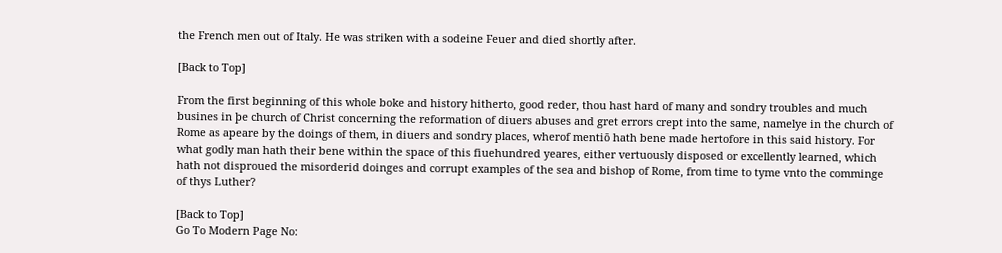the French men out of Italy. He was striken with a sodeine Feuer and died shortly after.

[Back to Top]

From the first beginning of this whole boke and history hitherto, good reder, thou hast hard of many and sondry troubles and much busines in þe church of Christ concerning the reformation of diuers abuses and gret errors crept into the same, namelye in the church of Rome as apeare by the doings of them, in diuers and sondry places, wherof mentiō hath bene made hertofore in this said history. For what godly man hath their bene within the space of this fiuehundred yeares, either vertuously disposed or excellently learned, which hath not disproued the misorderid doinges and corrupt examples of the sea and bishop of Rome, from time to tyme vnto the comminge of thys Luther?

[Back to Top]
Go To Modern Page No: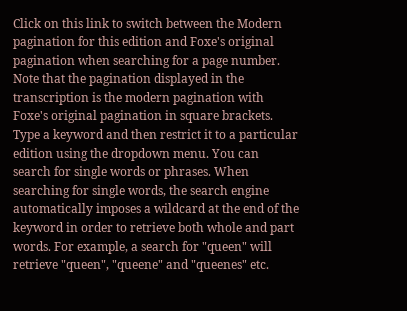Click on this link to switch between the Modern pagination for this edition and Foxe's original pagination when searching for a page number. Note that the pagination displayed in the transcription is the modern pagination with Foxe's original pagination in square brackets.
Type a keyword and then restrict it to a particular edition using the dropdown menu. You can search for single words or phrases. When searching for single words, the search engine automatically imposes a wildcard at the end of the keyword in order to retrieve both whole and part words. For example, a search for "queen" will retrieve "queen", "queene" and "queenes" etc.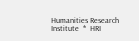Humanities Research Institute  *  HRI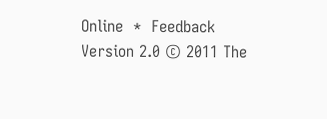Online  *  Feedback
Version 2.0 © 2011 The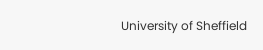University of Sheffield